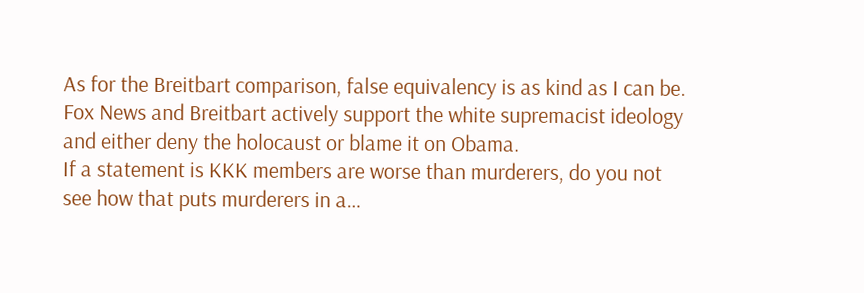As for the Breitbart comparison, false equivalency is as kind as I can be. Fox News and Breitbart actively support the white supremacist ideology and either deny the holocaust or blame it on Obama.
If a statement is KKK members are worse than murderers, do you not see how that puts murderers in a…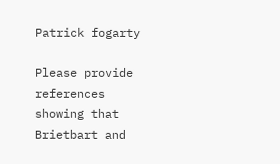Patrick fogarty

Please provide references showing that Brietbart and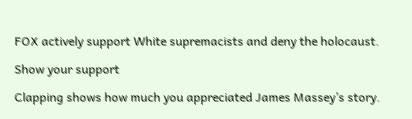FOX actively support White supremacists and deny the holocaust.

Show your support

Clapping shows how much you appreciated James Massey’s story.